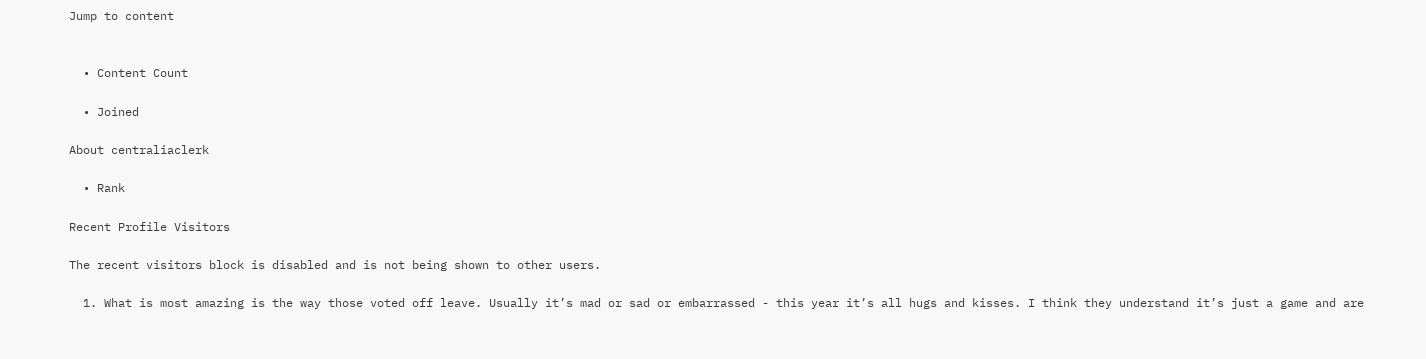Jump to content


  • Content Count

  • Joined

About centraliaclerk

  • Rank

Recent Profile Visitors

The recent visitors block is disabled and is not being shown to other users.

  1. What is most amazing is the way those voted off leave. Usually it’s mad or sad or embarrassed - this year it’s all hugs and kisses. I think they understand it’s just a game and are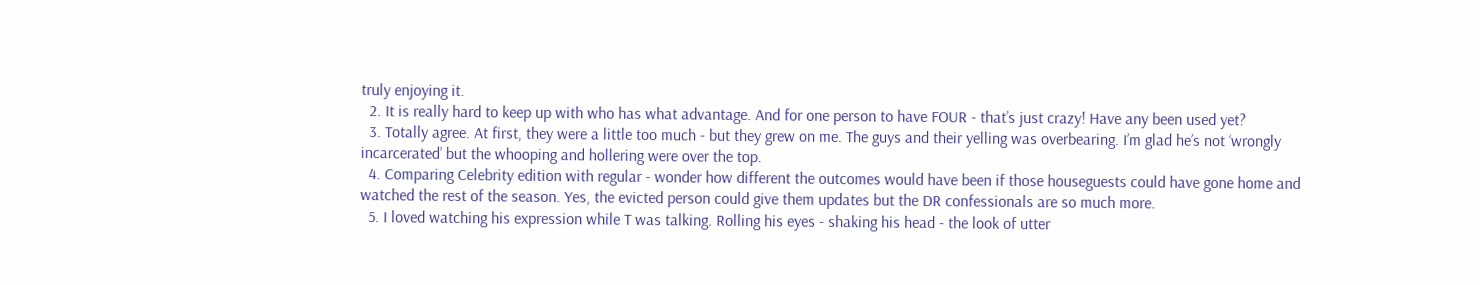truly enjoying it.
  2. It is really hard to keep up with who has what advantage. And for one person to have FOUR - that’s just crazy! Have any been used yet?
  3. Totally agree. At first, they were a little too much - but they grew on me. The guys and their yelling was overbearing. I’m glad he’s not ‘wrongly incarcerated’ but the whooping and hollering were over the top.
  4. Comparing Celebrity edition with regular - wonder how different the outcomes would have been if those houseguests could have gone home and watched the rest of the season. Yes, the evicted person could give them updates but the DR confessionals are so much more.
  5. I loved watching his expression while T was talking. Rolling his eyes - shaking his head - the look of utter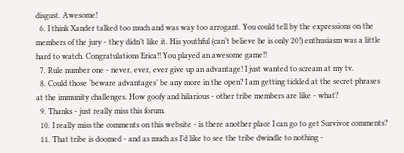disgust. Awesome!
  6. I think Xander talked too much and was way too arrogant. You could tell by the expressions on the members of the jury - they didn’t like it. His youthful (can’t believe he is only 20!) enthusiasm was a little hard to watch. Congratulations Erica!! You played an awesome game!!
  7. Rule number one - never, ever, ever give up an advantage! I just wanted to scream at my tv.
  8. Could those ‘beware advantages’ be any more in the open? I am getting tickled at the secret phrases at the immunity challenges. How goofy and hilarious - other tribe members are like - what?
  9. Thanks - just really miss this forum.
  10. I really miss the comments on this website - is there another place I can go to get Survivor comments?
  11. That tribe is doomed - and as much as I’d like to see the tribe dwindle to nothing -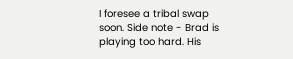I foresee a tribal swap soon. Side note - Brad is playing too hard. His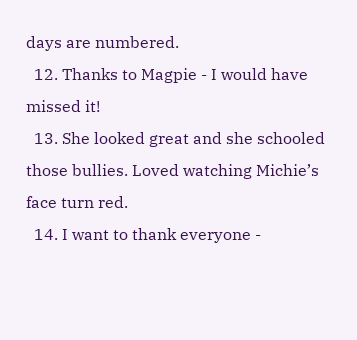days are numbered.
  12. Thanks to Magpie - I would have missed it!
  13. She looked great and she schooled those bullies. Loved watching Michie’s face turn red.
  14. I want to thank everyone -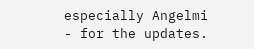especially Angelmi - for the updates.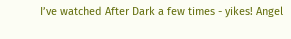I’ve watched After Dark a few times - yikes! Angel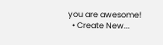you are awesome!
  • Create New...